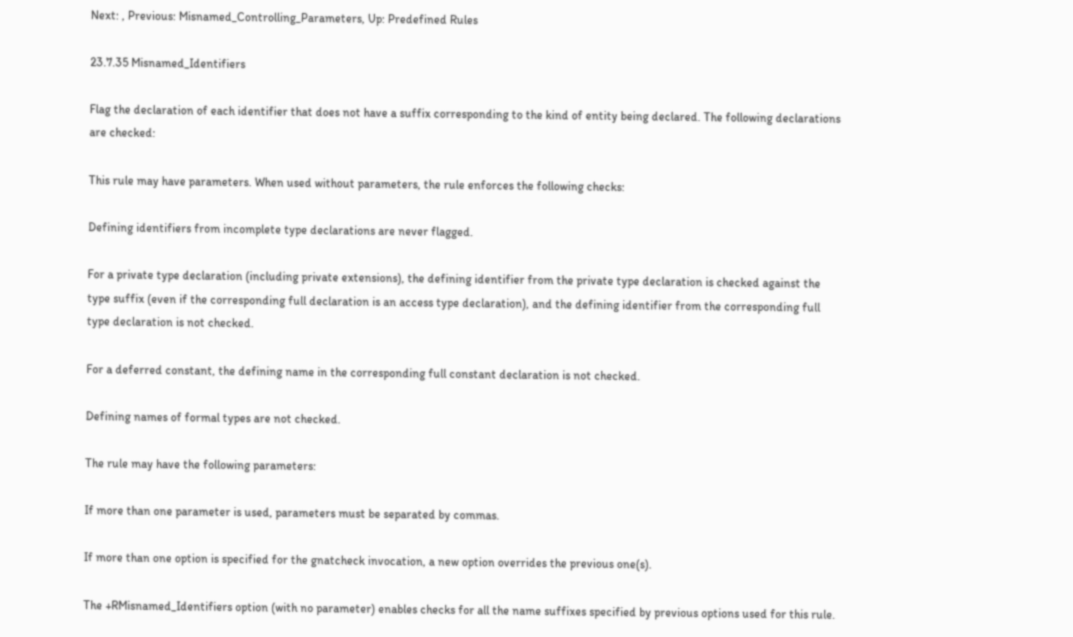Next: , Previous: Misnamed_Controlling_Parameters, Up: Predefined Rules

23.7.35 Misnamed_Identifiers

Flag the declaration of each identifier that does not have a suffix corresponding to the kind of entity being declared. The following declarations are checked:

This rule may have parameters. When used without parameters, the rule enforces the following checks:

Defining identifiers from incomplete type declarations are never flagged.

For a private type declaration (including private extensions), the defining identifier from the private type declaration is checked against the type suffix (even if the corresponding full declaration is an access type declaration), and the defining identifier from the corresponding full type declaration is not checked.

For a deferred constant, the defining name in the corresponding full constant declaration is not checked.

Defining names of formal types are not checked.

The rule may have the following parameters:

If more than one parameter is used, parameters must be separated by commas.

If more than one option is specified for the gnatcheck invocation, a new option overrides the previous one(s).

The +RMisnamed_Identifiers option (with no parameter) enables checks for all the name suffixes specified by previous options used for this rule.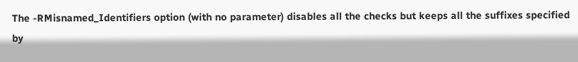The -RMisnamed_Identifiers option (with no parameter) disables all the checks but keeps all the suffixes specified by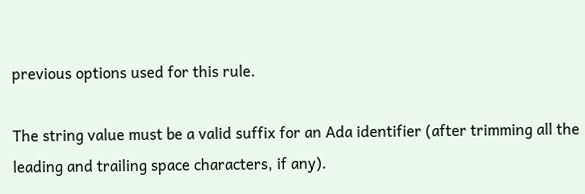previous options used for this rule.

The string value must be a valid suffix for an Ada identifier (after trimming all the leading and trailing space characters, if any).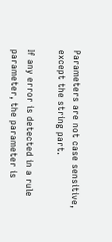Parameters are not case sensitive, except the string part.

If any error is detected in a rule parameter, the parameter is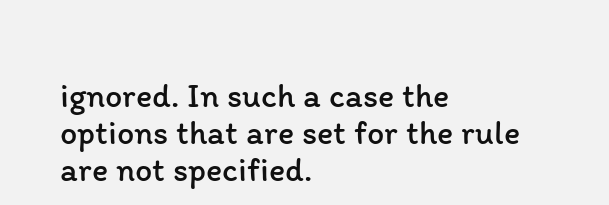ignored. In such a case the options that are set for the rule are not specified.